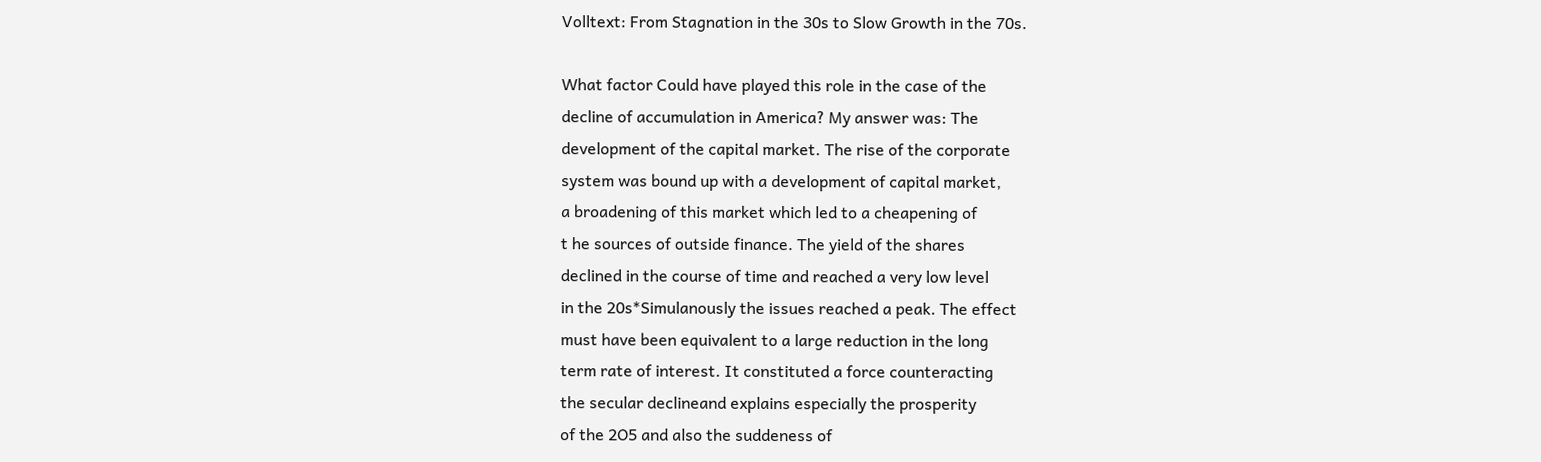Volltext: From Stagnation in the 30s to Slow Growth in the 70s.

What factor Could have played this role in the case of the
decline of accumulation in America? My answer was: The
development of the capital market. The rise of the corporate
system was bound up with a development of capital market,
a broadening of this market which led to a cheapening of
t he sources of outside finance. The yield of the shares
declined in the course of time and reached a very low level
in the 20s*Simulanously the issues reached a peak. The effect
must have been equivalent to a large reduction in the long
term rate of interest. It constituted a force counteracting
the secular declineand explains especially the prosperity
of the 2O5 and also the suddeness of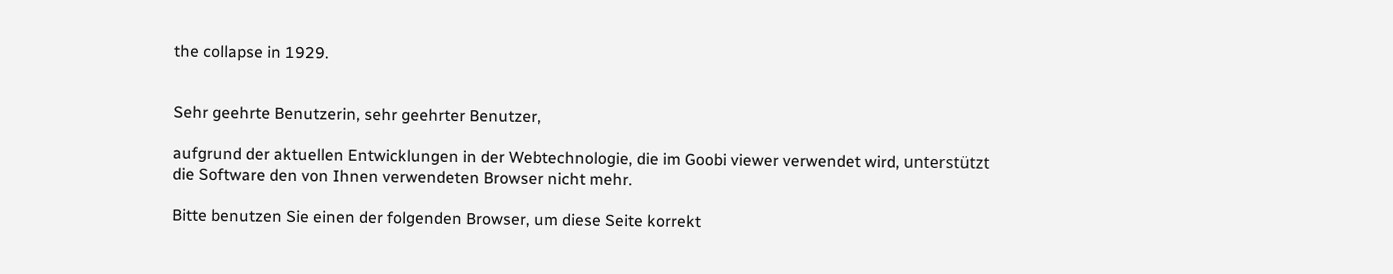the collapse in 1929.


Sehr geehrte Benutzerin, sehr geehrter Benutzer,

aufgrund der aktuellen Entwicklungen in der Webtechnologie, die im Goobi viewer verwendet wird, unterstützt die Software den von Ihnen verwendeten Browser nicht mehr.

Bitte benutzen Sie einen der folgenden Browser, um diese Seite korrekt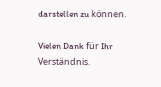darstellen zu können.

Vielen Dank für Ihr Verständnis.